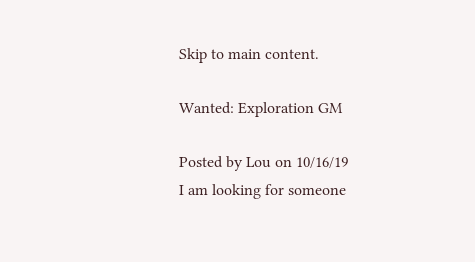Skip to main content.

Wanted: Exploration GM

Posted by Lou on 10/16/19
I am looking for someone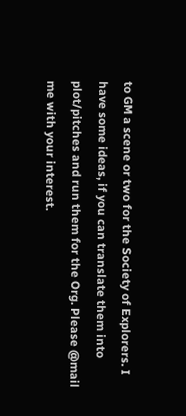to GM a scene or two for the Society of Explorers. I have some ideas, if you can translate them into plot/pitches and run them for the Org. Please @mail me with your interest.